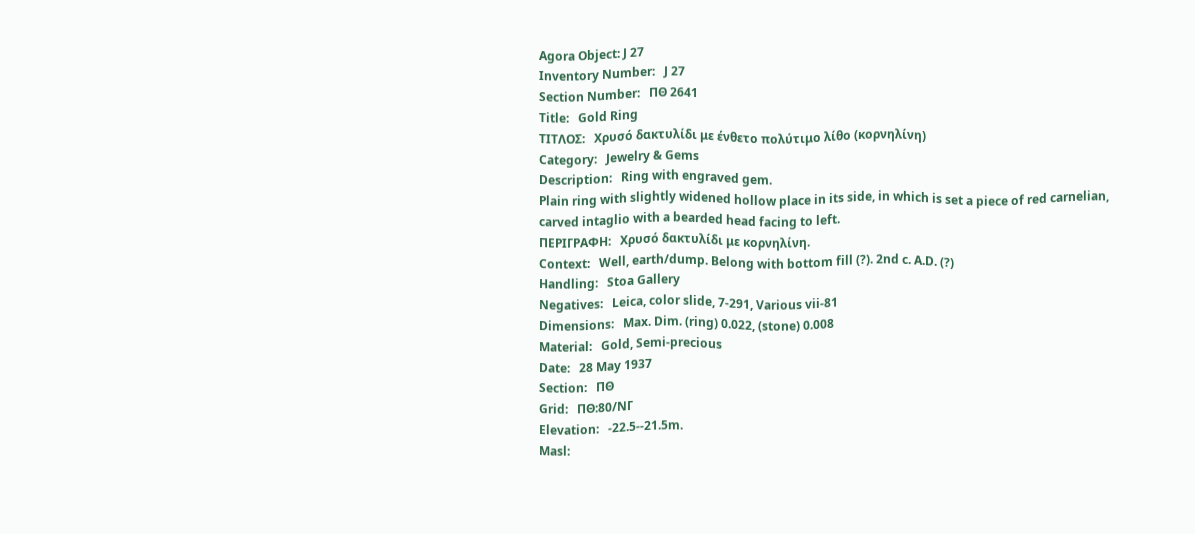Agora Object: J 27
Inventory Number:   J 27
Section Number:   ΠΘ 2641
Title:   Gold Ring
ΤΙΤΛΟΣ:   Χρυσό δακτυλίδι με ένθετο πολύτιμο λίθο (κορνηλίνη)
Category:   Jewelry & Gems
Description:   Ring with engraved gem.
Plain ring with slightly widened hollow place in its side, in which is set a piece of red carnelian, carved intaglio with a bearded head facing to left.
ΠΕΡΙΓΡΑΦΗ:   Χρυσό δακτυλίδι με κορνηλίνη.
Context:   Well, earth/dump. Belong with bottom fill (?). 2nd c. A.D. (?)
Handling:   Stoa Gallery
Negatives:   Leica, color slide, 7-291, Various vii-81
Dimensions:   Max. Dim. (ring) 0.022, (stone) 0.008
Material:   Gold, Semi-precious
Date:   28 May 1937
Section:   ΠΘ
Grid:   ΠΘ:80/ΝΓ
Elevation:   -22.5--21.5m.
Masl: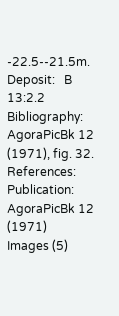-22.5--21.5m.
Deposit:   B 13:2.2
Bibliography:   AgoraPicBk 12 (1971), fig. 32.
References:   Publication: AgoraPicBk 12 (1971)
Images (5)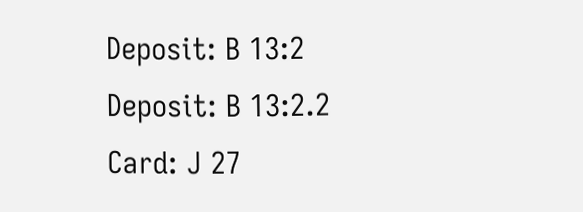Deposit: B 13:2
Deposit: B 13:2.2
Card: J 27